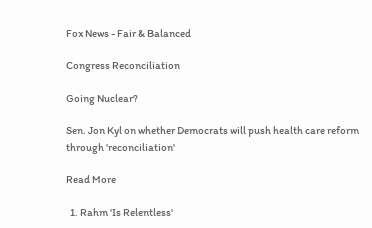Fox News - Fair & Balanced

Congress Reconciliation

Going Nuclear?

Sen. Jon Kyl on whether Democrats will push health care reform through 'reconciliation'

Read More

  1. Rahm 'Is Relentless'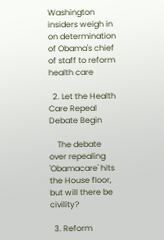Washington insiders weigh in on determination of Obama's chief of staff to reform health care

  2. Let the Health Care Repeal Debate Begin

    The debate over repealing 'Obamacare' hits the House floor, but will there be civility?

  3. Reform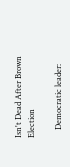Isn't Dead After Brown Election

    Democratic leader: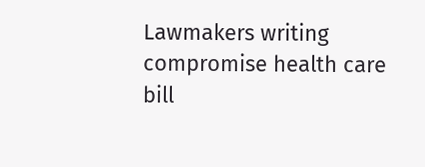Lawmakers writing compromise health care bill